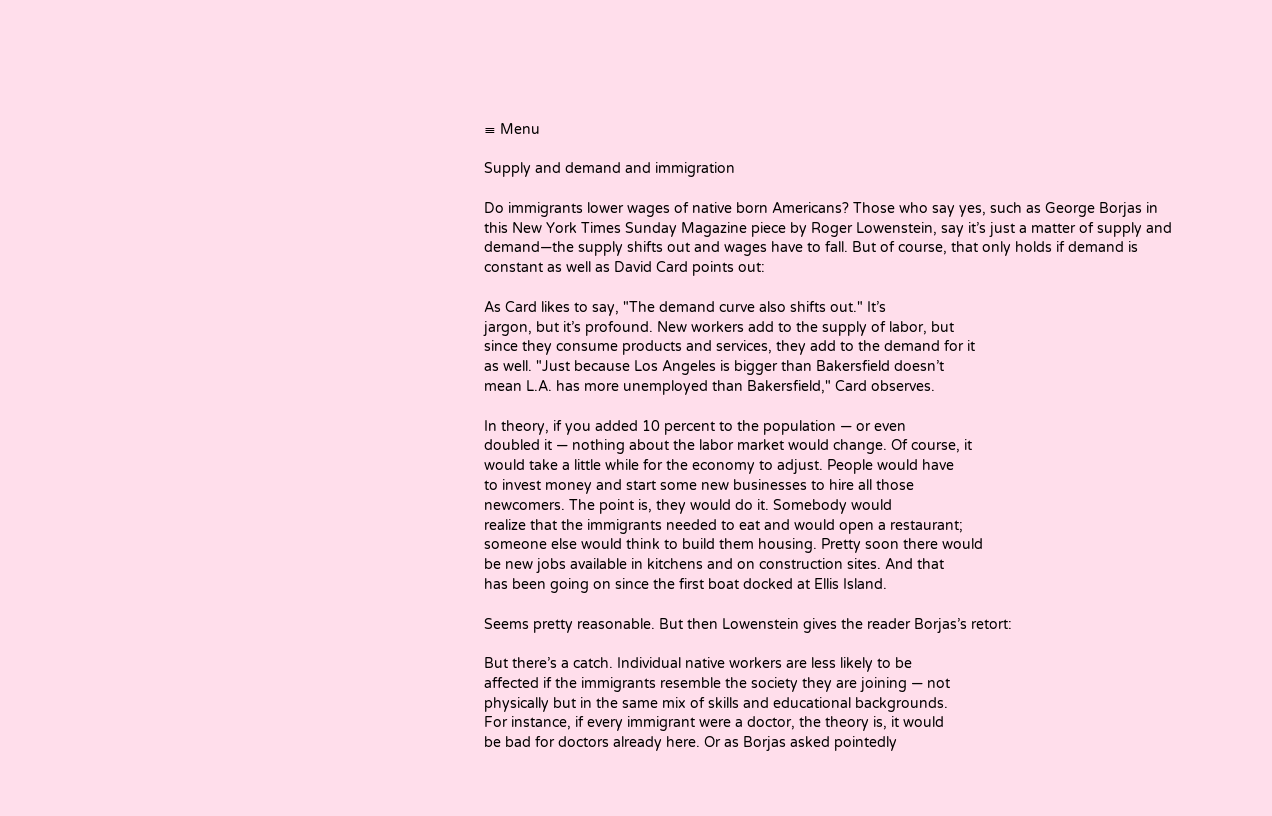≡ Menu

Supply and demand and immigration

Do immigrants lower wages of native born Americans? Those who say yes, such as George Borjas in this New York Times Sunday Magazine piece by Roger Lowenstein, say it’s just a matter of supply and demand—the supply shifts out and wages have to fall. But of course, that only holds if demand is constant as well as David Card points out:

As Card likes to say, "The demand curve also shifts out." It’s
jargon, but it’s profound. New workers add to the supply of labor, but
since they consume products and services, they add to the demand for it
as well. "Just because Los Angeles is bigger than Bakersfield doesn’t
mean L.A. has more unemployed than Bakersfield," Card observes.

In theory, if you added 10 percent to the population — or even
doubled it — nothing about the labor market would change. Of course, it
would take a little while for the economy to adjust. People would have
to invest money and start some new businesses to hire all those
newcomers. The point is, they would do it. Somebody would
realize that the immigrants needed to eat and would open a restaurant;
someone else would think to build them housing. Pretty soon there would
be new jobs available in kitchens and on construction sites. And that
has been going on since the first boat docked at Ellis Island.

Seems pretty reasonable. But then Lowenstein gives the reader Borjas’s retort:

But there’s a catch. Individual native workers are less likely to be
affected if the immigrants resemble the society they are joining — not
physically but in the same mix of skills and educational backgrounds.
For instance, if every immigrant were a doctor, the theory is, it would
be bad for doctors already here. Or as Borjas asked pointedly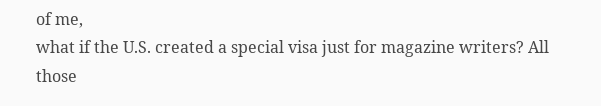of me,
what if the U.S. created a special visa just for magazine writers? All
those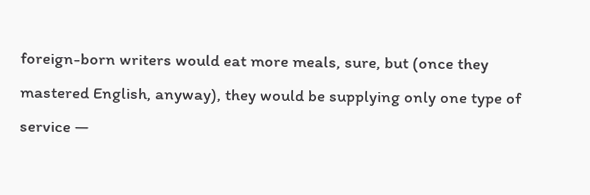foreign-born writers would eat more meals, sure, but (once they
mastered English, anyway), they would be supplying only one type of
service —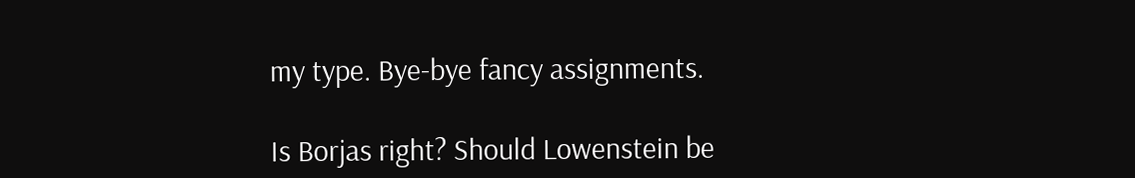my type. Bye-bye fancy assignments.

Is Borjas right? Should Lowenstein be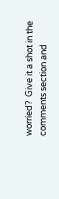worried?  Give it a shot in the comments section and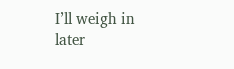I’ll weigh in later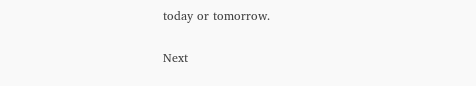today or tomorrow.


Next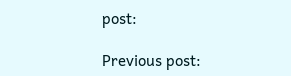post:

Previous post: